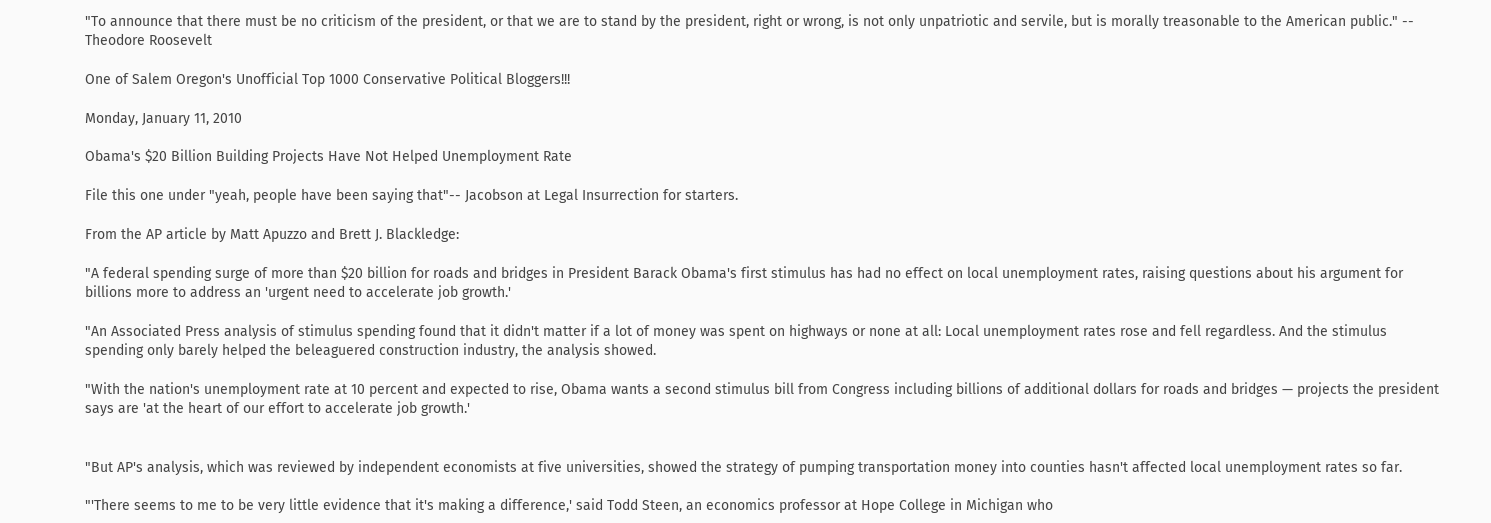"To announce that there must be no criticism of the president, or that we are to stand by the president, right or wrong, is not only unpatriotic and servile, but is morally treasonable to the American public." -- Theodore Roosevelt

One of Salem Oregon's Unofficial Top 1000 Conservative Political Bloggers!!!

Monday, January 11, 2010

Obama's $20 Billion Building Projects Have Not Helped Unemployment Rate

File this one under "yeah, people have been saying that"-- Jacobson at Legal Insurrection for starters.

From the AP article by Matt Apuzzo and Brett J. Blackledge:

"A federal spending surge of more than $20 billion for roads and bridges in President Barack Obama's first stimulus has had no effect on local unemployment rates, raising questions about his argument for billions more to address an 'urgent need to accelerate job growth.'

"An Associated Press analysis of stimulus spending found that it didn't matter if a lot of money was spent on highways or none at all: Local unemployment rates rose and fell regardless. And the stimulus spending only barely helped the beleaguered construction industry, the analysis showed.

"With the nation's unemployment rate at 10 percent and expected to rise, Obama wants a second stimulus bill from Congress including billions of additional dollars for roads and bridges — projects the president says are 'at the heart of our effort to accelerate job growth.'


"But AP's analysis, which was reviewed by independent economists at five universities, showed the strategy of pumping transportation money into counties hasn't affected local unemployment rates so far.

"'There seems to me to be very little evidence that it's making a difference,' said Todd Steen, an economics professor at Hope College in Michigan who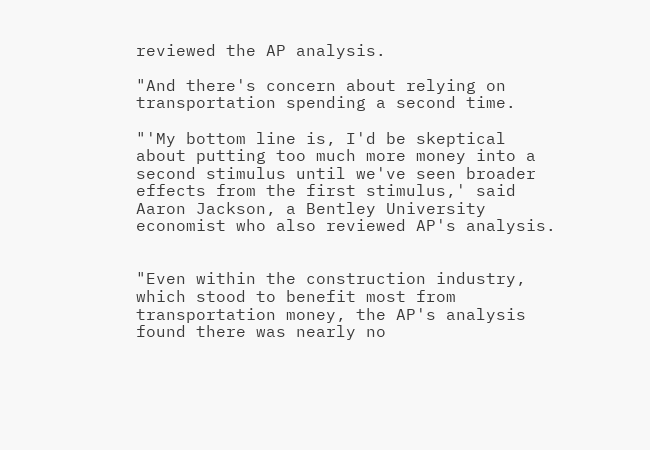reviewed the AP analysis.

"And there's concern about relying on transportation spending a second time.

"'My bottom line is, I'd be skeptical about putting too much more money into a second stimulus until we've seen broader effects from the first stimulus,' said Aaron Jackson, a Bentley University economist who also reviewed AP's analysis.


"Even within the construction industry, which stood to benefit most from transportation money, the AP's analysis found there was nearly no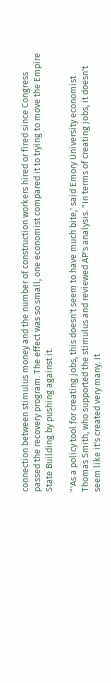connection between stimulus money and the number of construction workers hired or fired since Congress passed the recovery program. The effect was so small, one economist compared it to trying to move the Empire State Building by pushing against it.

"'As a policy tool for creating jobs, this doesn't seem to have much bite,' said Emory University economist Thomas Smith, who supported the stimulus and reviewed AP's analysis. "In terms of creating jobs, it doesn't seem like it's created very many. It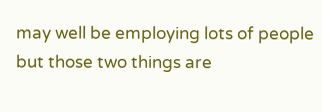may well be employing lots of people but those two things are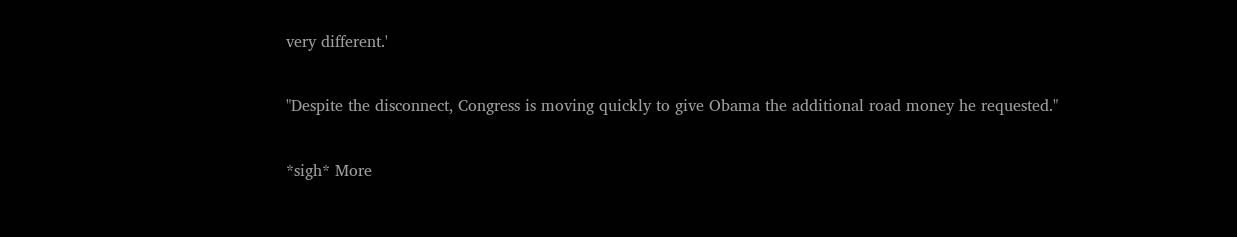very different.'

"Despite the disconnect, Congress is moving quickly to give Obama the additional road money he requested."

*sigh* More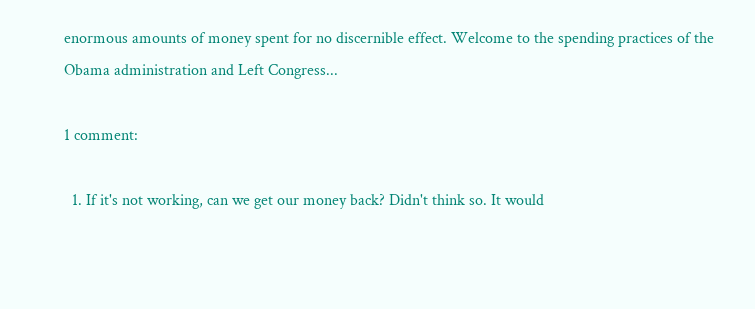enormous amounts of money spent for no discernible effect. Welcome to the spending practices of the Obama administration and Left Congress...

1 comment:

  1. If it's not working, can we get our money back? Didn't think so. It would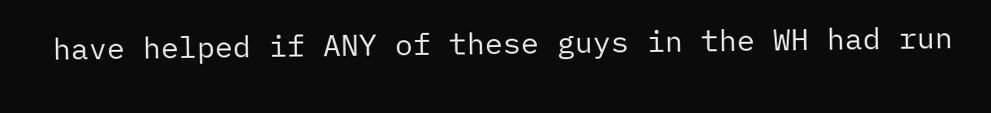have helped if ANY of these guys in the WH had run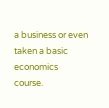a business or even taken a basic economics course.